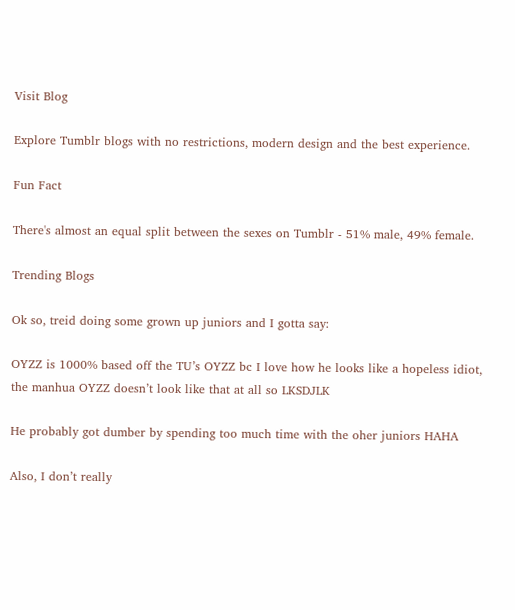Visit Blog

Explore Tumblr blogs with no restrictions, modern design and the best experience.

Fun Fact

There's almost an equal split between the sexes on Tumblr - 51% male, 49% female.

Trending Blogs

Ok so, treid doing some grown up juniors and I gotta say:

OYZZ is 1000% based off the TU’s OYZZ bc I love how he looks like a hopeless idiot, the manhua OYZZ doesn’t look like that at all so LKSDJLK

He probably got dumber by spending too much time with the oher juniors HAHA

Also, I don’t really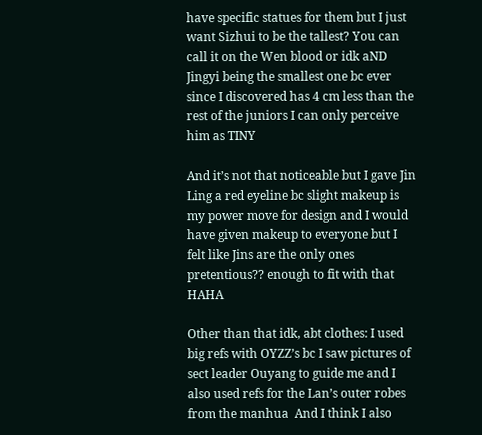have specific statues for them but I just want Sizhui to be the tallest? You can call it on the Wen blood or idk aND Jingyi being the smallest one bc ever since I discovered has 4 cm less than the rest of the juniors I can only perceive him as TINY

And it’s not that noticeable but I gave Jin Ling a red eyeline bc slight makeup is my power move for design and I would have given makeup to everyone but I felt like Jins are the only ones pretentious?? enough to fit with that HAHA

Other than that idk, abt clothes: I used big refs with OYZZ’s bc I saw pictures of sect leader Ouyang to guide me and I also used refs for the Lan’s outer robes from the manhua  And I think I also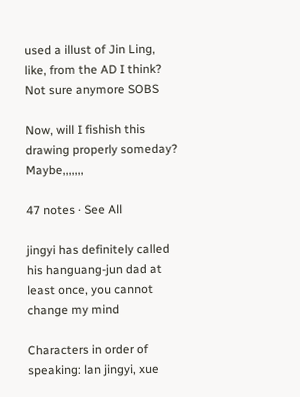used a illust of Jin Ling, like, from the AD I think? Not sure anymore SOBS

Now, will I fishish this drawing properly someday?  Maybe,,,,,,,

47 notes · See All

jingyi has definitely called his hanguang-jun dad at least once, you cannot change my mind

Characters in order of speaking: lan jingyi, xue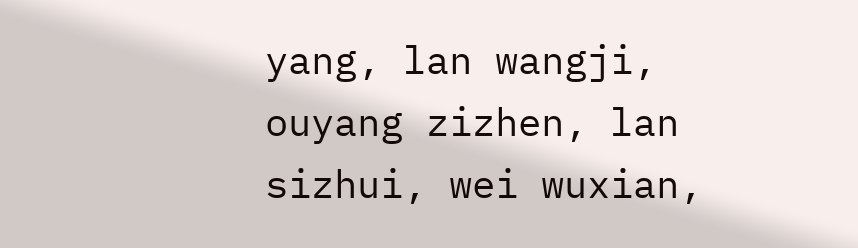yang, lan wangji, ouyang zizhen, lan sizhui, wei wuxian,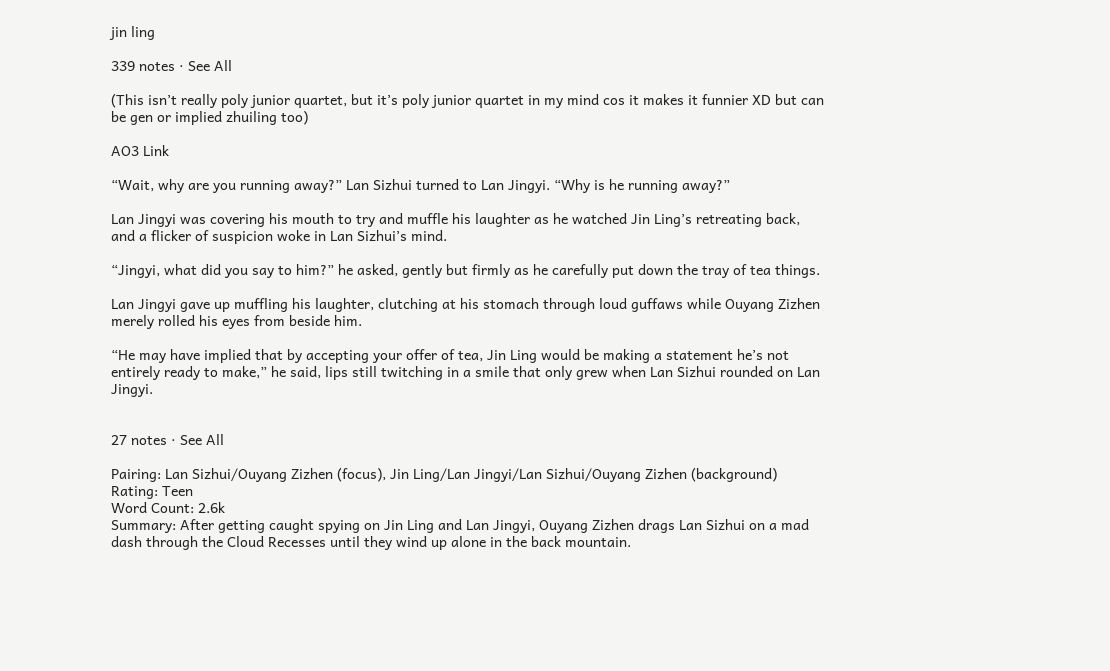jin ling

339 notes · See All

(This isn’t really poly junior quartet, but it’s poly junior quartet in my mind cos it makes it funnier XD but can be gen or implied zhuiling too)

AO3 Link

“Wait, why are you running away?” Lan Sizhui turned to Lan Jingyi. “Why is he running away?”

Lan Jingyi was covering his mouth to try and muffle his laughter as he watched Jin Ling’s retreating back, and a flicker of suspicion woke in Lan Sizhui’s mind.

“Jingyi, what did you say to him?” he asked, gently but firmly as he carefully put down the tray of tea things.

Lan Jingyi gave up muffling his laughter, clutching at his stomach through loud guffaws while Ouyang Zizhen merely rolled his eyes from beside him.

“He may have implied that by accepting your offer of tea, Jin Ling would be making a statement he’s not entirely ready to make,” he said, lips still twitching in a smile that only grew when Lan Sizhui rounded on Lan Jingyi.


27 notes · See All

Pairing: Lan Sizhui/Ouyang Zizhen (focus), Jin Ling/Lan Jingyi/Lan Sizhui/Ouyang Zizhen (background)
Rating: Teen
Word Count: 2.6k
Summary: After getting caught spying on Jin Ling and Lan Jingyi, Ouyang Zizhen drags Lan Sizhui on a mad dash through the Cloud Recesses until they wind up alone in the back mountain.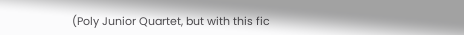(Poly Junior Quartet, but with this fic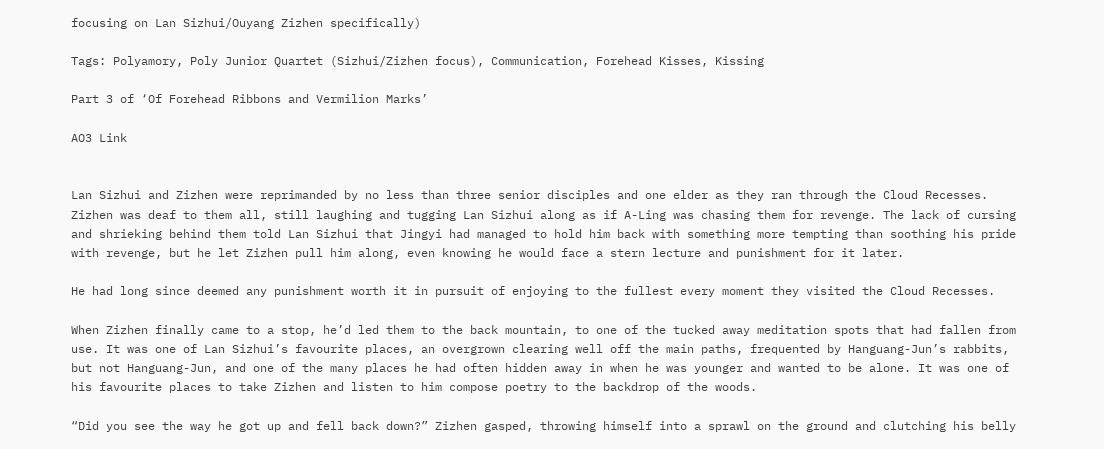focusing on Lan Sizhui/Ouyang Zizhen specifically)

Tags: Polyamory, Poly Junior Quartet (Sizhui/Zizhen focus), Communication, Forehead Kisses, Kissing

Part 3 of ‘Of Forehead Ribbons and Vermilion Marks’

AO3 Link


Lan Sizhui and Zizhen were reprimanded by no less than three senior disciples and one elder as they ran through the Cloud Recesses. Zizhen was deaf to them all, still laughing and tugging Lan Sizhui along as if A-Ling was chasing them for revenge. The lack of cursing and shrieking behind them told Lan Sizhui that Jingyi had managed to hold him back with something more tempting than soothing his pride with revenge, but he let Zizhen pull him along, even knowing he would face a stern lecture and punishment for it later.

He had long since deemed any punishment worth it in pursuit of enjoying to the fullest every moment they visited the Cloud Recesses.

When Zizhen finally came to a stop, he’d led them to the back mountain, to one of the tucked away meditation spots that had fallen from use. It was one of Lan Sizhui’s favourite places, an overgrown clearing well off the main paths, frequented by Hanguang-Jun’s rabbits, but not Hanguang-Jun, and one of the many places he had often hidden away in when he was younger and wanted to be alone. It was one of his favourite places to take Zizhen and listen to him compose poetry to the backdrop of the woods.

“Did you see the way he got up and fell back down?” Zizhen gasped, throwing himself into a sprawl on the ground and clutching his belly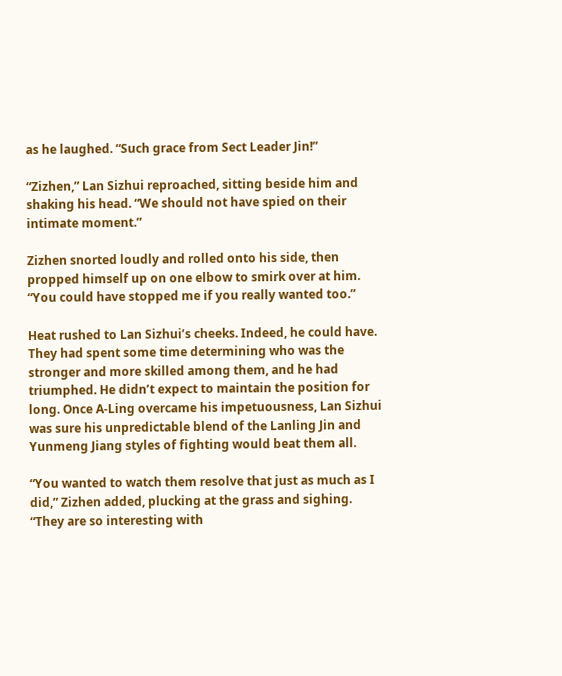as he laughed. “Such grace from Sect Leader Jin!”

“Zizhen,” Lan Sizhui reproached, sitting beside him and shaking his head. “We should not have spied on their intimate moment.”

Zizhen snorted loudly and rolled onto his side, then propped himself up on one elbow to smirk over at him. “You could have stopped me if you really wanted too.”

Heat rushed to Lan Sizhui’s cheeks. Indeed, he could have. They had spent some time determining who was the stronger and more skilled among them, and he had triumphed. He didn’t expect to maintain the position for long. Once A-Ling overcame his impetuousness, Lan Sizhui was sure his unpredictable blend of the Lanling Jin and Yunmeng Jiang styles of fighting would beat them all.

“You wanted to watch them resolve that just as much as I did,” Zizhen added, plucking at the grass and sighing. “They are so interesting with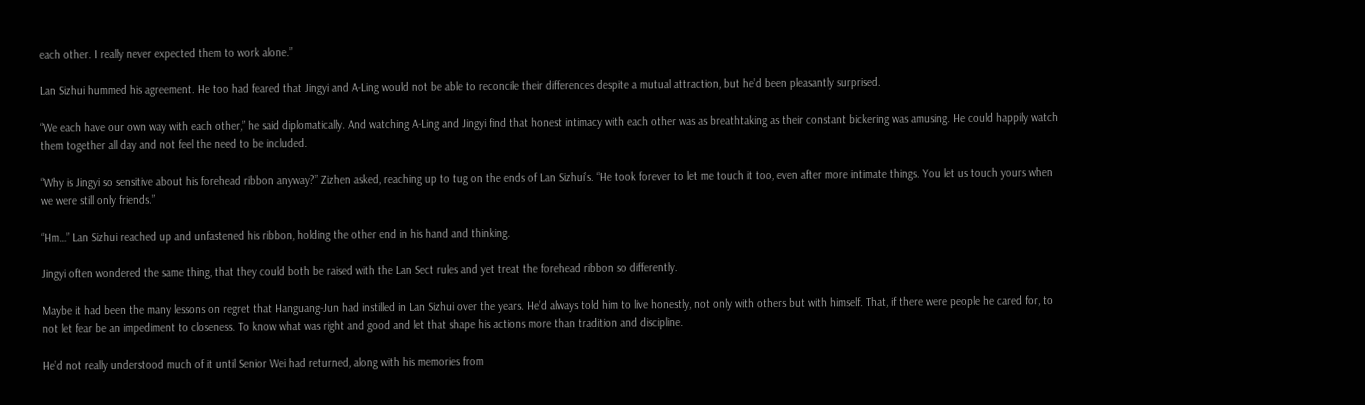each other. I really never expected them to work alone.”

Lan Sizhui hummed his agreement. He too had feared that Jingyi and A-Ling would not be able to reconcile their differences despite a mutual attraction, but he’d been pleasantly surprised.

“We each have our own way with each other,” he said diplomatically. And watching A-Ling and Jingyi find that honest intimacy with each other was as breathtaking as their constant bickering was amusing. He could happily watch them together all day and not feel the need to be included.

“Why is Jingyi so sensitive about his forehead ribbon anyway?” Zizhen asked, reaching up to tug on the ends of Lan Sizhui’s. “He took forever to let me touch it too, even after more intimate things. You let us touch yours when we were still only friends.”

“Hm…” Lan Sizhui reached up and unfastened his ribbon, holding the other end in his hand and thinking.

Jingyi often wondered the same thing, that they could both be raised with the Lan Sect rules and yet treat the forehead ribbon so differently.

Maybe it had been the many lessons on regret that Hanguang-Jun had instilled in Lan Sizhui over the years. He’d always told him to live honestly, not only with others but with himself. That, if there were people he cared for, to not let fear be an impediment to closeness. To know what was right and good and let that shape his actions more than tradition and discipline.

He’d not really understood much of it until Senior Wei had returned, along with his memories from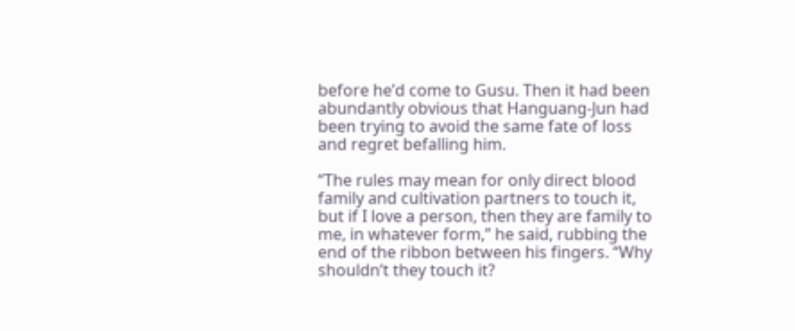before he’d come to Gusu. Then it had been abundantly obvious that Hanguang-Jun had been trying to avoid the same fate of loss and regret befalling him.

“The rules may mean for only direct blood family and cultivation partners to touch it, but if I love a person, then they are family to me, in whatever form,” he said, rubbing the end of the ribbon between his fingers. “Why shouldn’t they touch it?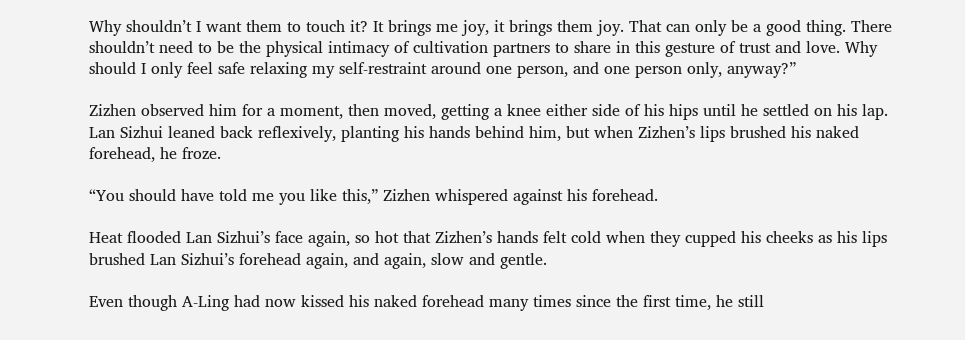Why shouldn’t I want them to touch it? It brings me joy, it brings them joy. That can only be a good thing. There shouldn’t need to be the physical intimacy of cultivation partners to share in this gesture of trust and love. Why should I only feel safe relaxing my self-restraint around one person, and one person only, anyway?”

Zizhen observed him for a moment, then moved, getting a knee either side of his hips until he settled on his lap. Lan Sizhui leaned back reflexively, planting his hands behind him, but when Zizhen’s lips brushed his naked forehead, he froze.

“You should have told me you like this,” Zizhen whispered against his forehead.

Heat flooded Lan Sizhui’s face again, so hot that Zizhen’s hands felt cold when they cupped his cheeks as his lips brushed Lan Sizhui’s forehead again, and again, slow and gentle.

Even though A-Ling had now kissed his naked forehead many times since the first time, he still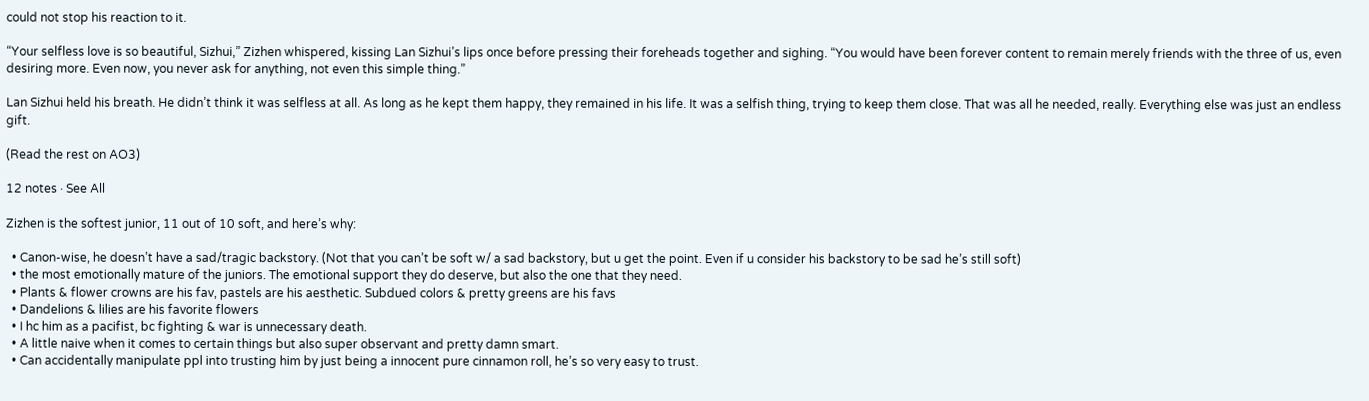could not stop his reaction to it.

“Your selfless love is so beautiful, Sizhui,” Zizhen whispered, kissing Lan Sizhui’s lips once before pressing their foreheads together and sighing. “You would have been forever content to remain merely friends with the three of us, even desiring more. Even now, you never ask for anything, not even this simple thing.”

Lan Sizhui held his breath. He didn’t think it was selfless at all. As long as he kept them happy, they remained in his life. It was a selfish thing, trying to keep them close. That was all he needed, really. Everything else was just an endless gift.

(Read the rest on AO3)

12 notes · See All

Zizhen is the softest junior, 11 out of 10 soft, and here’s why:

  • Canon-wise, he doesn’t have a sad/tragic backstory. (Not that you can’t be soft w/ a sad backstory, but u get the point. Even if u consider his backstory to be sad he’s still soft)
  • the most emotionally mature of the juniors. The emotional support they do deserve, but also the one that they need.
  • Plants & flower crowns are his fav, pastels are his aesthetic. Subdued colors & pretty greens are his favs
  • Dandelions & lilies are his favorite flowers
  • I hc him as a pacifist, bc fighting & war is unnecessary death.
  • A little naive when it comes to certain things but also super observant and pretty damn smart.
  • Can accidentally manipulate ppl into trusting him by just being a innocent pure cinnamon roll, he’s so very easy to trust.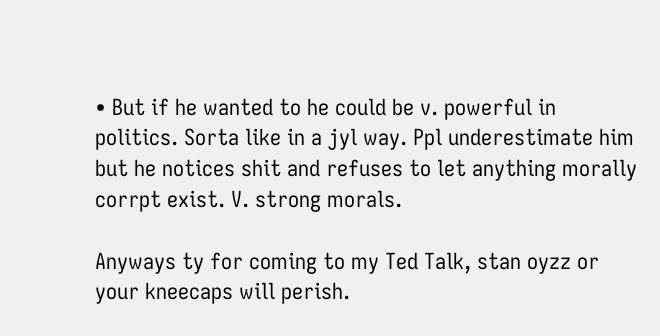• But if he wanted to he could be v. powerful in politics. Sorta like in a jyl way. Ppl underestimate him but he notices shit and refuses to let anything morally corrpt exist. V. strong morals.

Anyways ty for coming to my Ted Talk, stan oyzz or your kneecaps will perish.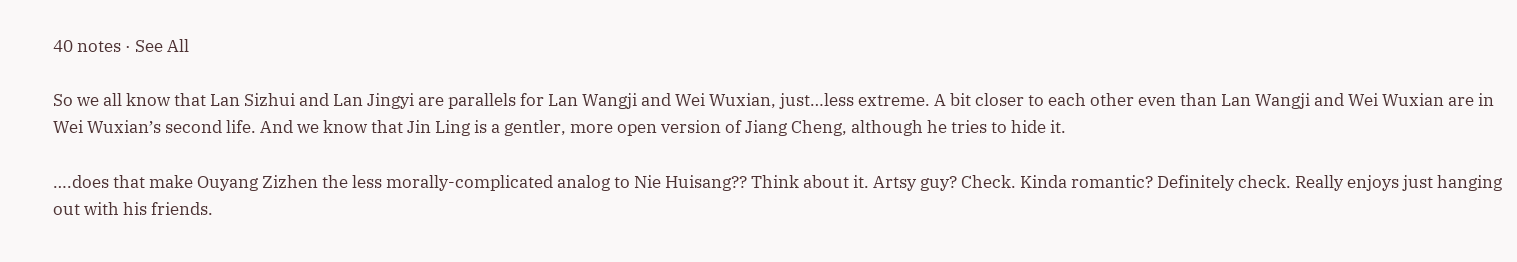40 notes · See All

So we all know that Lan Sizhui and Lan Jingyi are parallels for Lan Wangji and Wei Wuxian, just…less extreme. A bit closer to each other even than Lan Wangji and Wei Wuxian are in Wei Wuxian’s second life. And we know that Jin Ling is a gentler, more open version of Jiang Cheng, although he tries to hide it.

….does that make Ouyang Zizhen the less morally-complicated analog to Nie Huisang?? Think about it. Artsy guy? Check. Kinda romantic? Definitely check. Really enjoys just hanging out with his friends.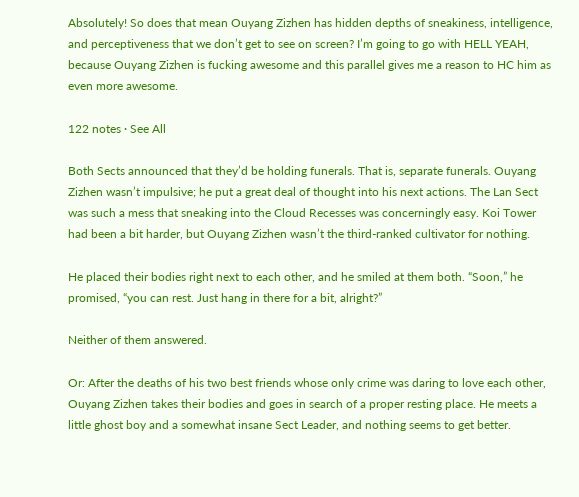Absolutely! So does that mean Ouyang Zizhen has hidden depths of sneakiness, intelligence, and perceptiveness that we don’t get to see on screen? I’m going to go with HELL YEAH, because Ouyang Zizhen is fucking awesome and this parallel gives me a reason to HC him as even more awesome.

122 notes · See All

Both Sects announced that they’d be holding funerals. That is, separate funerals. Ouyang Zizhen wasn’t impulsive; he put a great deal of thought into his next actions. The Lan Sect was such a mess that sneaking into the Cloud Recesses was concerningly easy. Koi Tower had been a bit harder, but Ouyang Zizhen wasn’t the third-ranked cultivator for nothing.

He placed their bodies right next to each other, and he smiled at them both. “Soon,” he promised, “you can rest. Just hang in there for a bit, alright?”

Neither of them answered.

Or: After the deaths of his two best friends whose only crime was daring to love each other, Ouyang Zizhen takes their bodies and goes in search of a proper resting place. He meets a little ghost boy and a somewhat insane Sect Leader, and nothing seems to get better.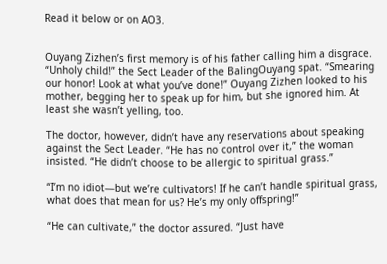Read it below or on AO3.


Ouyang Zizhen’s first memory is of his father calling him a disgrace. “Unholy child!” the Sect Leader of the BalingOuyang spat. “Smearing our honor! Look at what you’ve done!” Ouyang Zizhen looked to his mother, begging her to speak up for him, but she ignored him. At least she wasn’t yelling, too.

The doctor, however, didn’t have any reservations about speaking against the Sect Leader. “He has no control over it,” the woman insisted. “He didn’t choose to be allergic to spiritual grass.”

“I’m no idiot—but we’re cultivators! If he can’t handle spiritual grass, what does that mean for us? He’s my only offspring!”

“He can cultivate,” the doctor assured. “Just have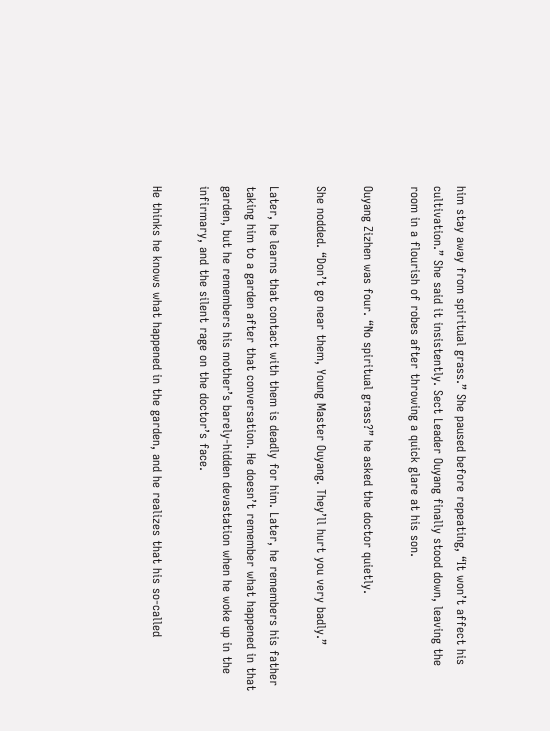him stay away from spiritual grass.” She paused before repeating, “It won’t affect his cultivation.” She said it insistently. Sect Leader Ouyang finally stood down, leaving the room in a flourish of robes after throwing a quick glare at his son.

Ouyang Zizhen was four. “No spiritual grass?” he asked the doctor quietly.

She nodded. “Don’t go near them, Young Master Ouyang. They’ll hurt you very badly.”

Later, he learns that contact with them is deadly for him. Later, he remembers his father taking him to a garden after that conversation. He doesn’t remember what happened in that garden, but he remembers his mother’s barely-hidden devastation when he woke up in the infirmary, and the silent rage on the doctor’s face.

He thinks he knows what happened in the garden, and he realizes that his so-called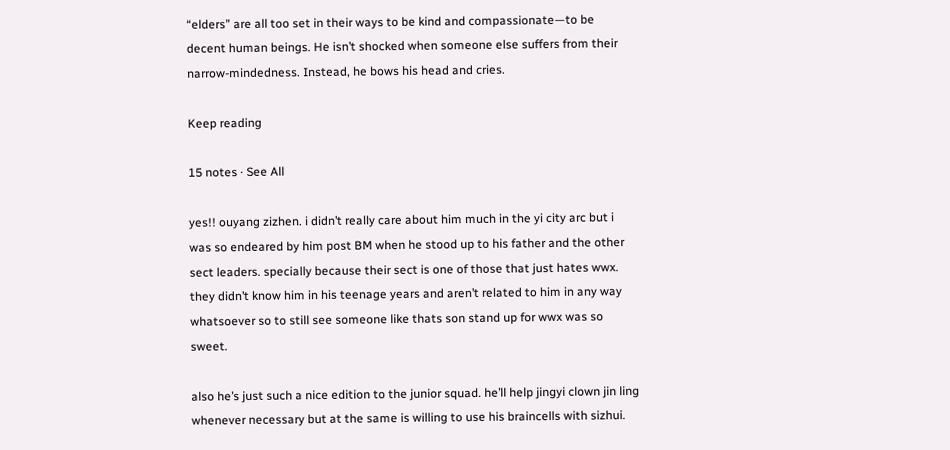“elders” are all too set in their ways to be kind and compassionate—to be decent human beings. He isn’t shocked when someone else suffers from their narrow-mindedness. Instead, he bows his head and cries.

Keep reading

15 notes · See All

yes!! ouyang zizhen. i didn’t really care about him much in the yi city arc but i was so endeared by him post BM when he stood up to his father and the other sect leaders. specially because their sect is one of those that just hates wwx. they didn’t know him in his teenage years and aren’t related to him in any way whatsoever so to still see someone like thats son stand up for wwx was so sweet.

also he’s just such a nice edition to the junior squad. he’ll help jingyi clown jin ling whenever necessary but at the same is willing to use his braincells with sizhui.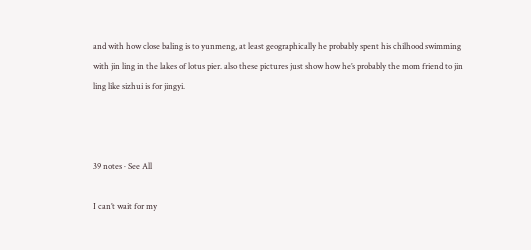and with how close baling is to yunmeng, at least geographically he probably spent his chilhood swimming with jin ling in the lakes of lotus pier. also these pictures just show how he’s probably the mom friend to jin ling like sizhui is for jingyi.



39 notes · See All

I can’t wait for my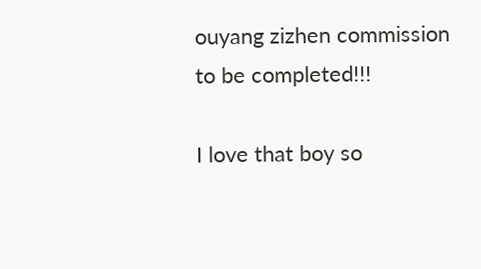ouyang zizhen commission to be completed!!!

I love that boy so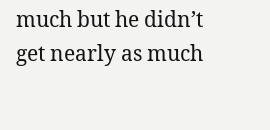much but he didn’t get nearly as much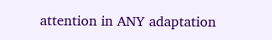attention in ANY adaptation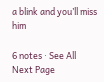a blink and you’ll miss him

6 notes · See All
Next Page